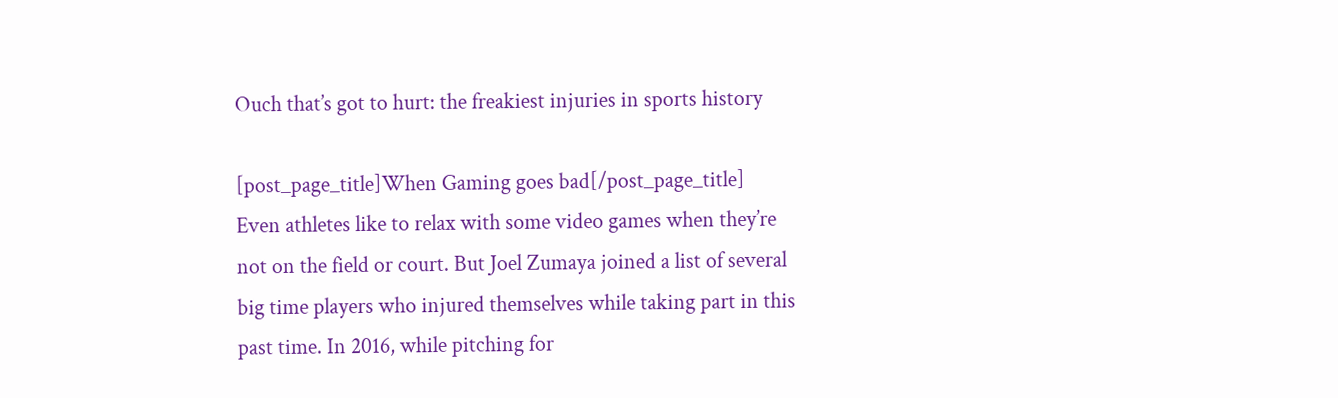Ouch that’s got to hurt: the freakiest injuries in sports history

[post_page_title]When Gaming goes bad[/post_page_title]
Even athletes like to relax with some video games when they’re not on the field or court. But Joel Zumaya joined a list of several big time players who injured themselves while taking part in this past time. In 2016, while pitching for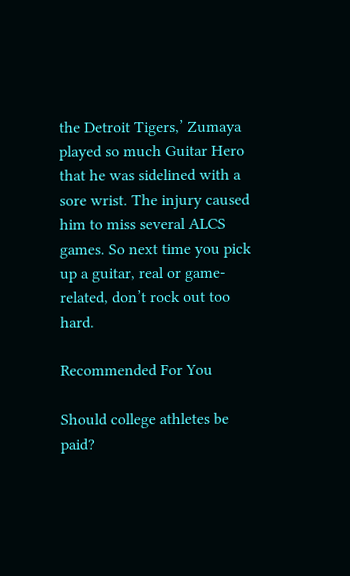the Detroit Tigers,’ Zumaya played so much Guitar Hero that he was sidelined with a sore wrist. The injury caused him to miss several ALCS games. So next time you pick up a guitar, real or game-related, don’t rock out too hard.

Recommended For You

Should college athletes be paid?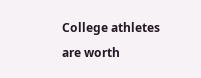College athletes are worth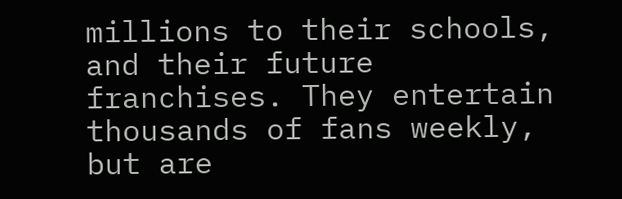millions to their schools, and their future franchises. They entertain thousands of fans weekly, but are